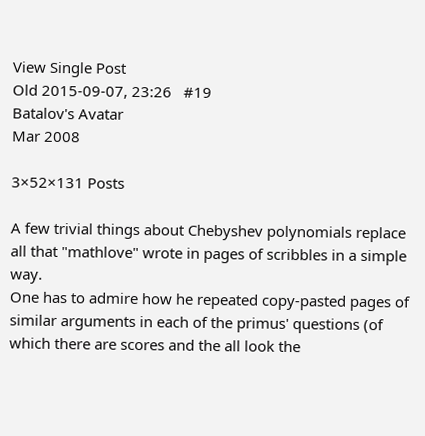View Single Post
Old 2015-09-07, 23:26   #19
Batalov's Avatar
Mar 2008

3×52×131 Posts

A few trivial things about Chebyshev polynomials replace all that "mathlove" wrote in pages of scribbles in a simple way.
One has to admire how he repeated copy-pasted pages of similar arguments in each of the primus' questions (of which there are scores and the all look the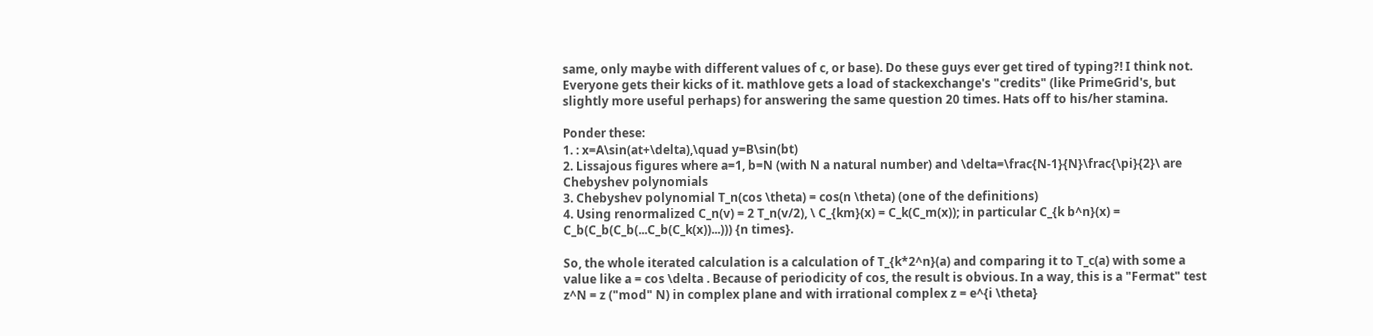same, only maybe with different values of c, or base). Do these guys ever get tired of typing?! I think not. Everyone gets their kicks of it. mathlove gets a load of stackexchange's "credits" (like PrimeGrid's, but slightly more useful perhaps) for answering the same question 20 times. Hats off to his/her stamina.

Ponder these:
1. : x=A\sin(at+\delta),\quad y=B\sin(bt)
2. Lissajous figures where a=1, b=N (with N a natural number) and \delta=\frac{N-1}{N}\frac{\pi}{2}\ are Chebyshev polynomials
3. Chebyshev polynomial T_n(cos \theta) = cos(n \theta) (one of the definitions)
4. Using renormalized C_n(v) = 2 T_n(v/2), \ C_{km}(x) = C_k(C_m(x)); in particular C_{k b^n}(x) = C_b(C_b(C_b(...C_b(C_k(x))...))) {n times}.

So, the whole iterated calculation is a calculation of T_{k*2^n}(a) and comparing it to T_c(a) with some a value like a = cos \delta . Because of periodicity of cos, the result is obvious. In a way, this is a "Fermat" test z^N = z ("mod" N) in complex plane and with irrational complex z = e^{i \theta}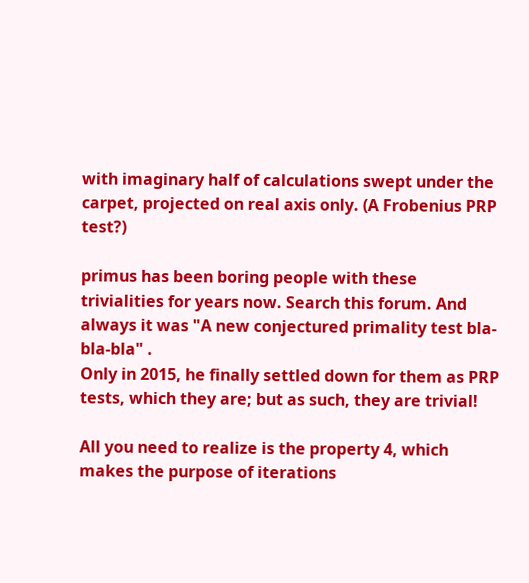with imaginary half of calculations swept under the carpet, projected on real axis only. (A Frobenius PRP test?)

primus has been boring people with these trivialities for years now. Search this forum. And always it was "A new conjectured primality test bla-bla-bla" .
Only in 2015, he finally settled down for them as PRP tests, which they are; but as such, they are trivial!

All you need to realize is the property 4, which makes the purpose of iterations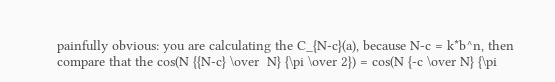painfully obvious: you are calculating the C_{N-c}(a), because N-c = k*b^n, then compare that the cos(N {{N-c} \over  N} {\pi \over 2}) = cos(N {-c \over N} {\pi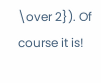\over 2}). Of course it is!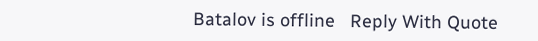Batalov is offline   Reply With Quote